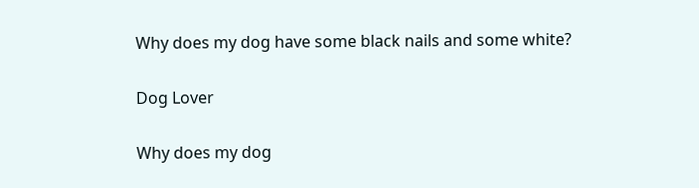Why does my dog have some black nails and some white?

Dog Lover

Why does my dog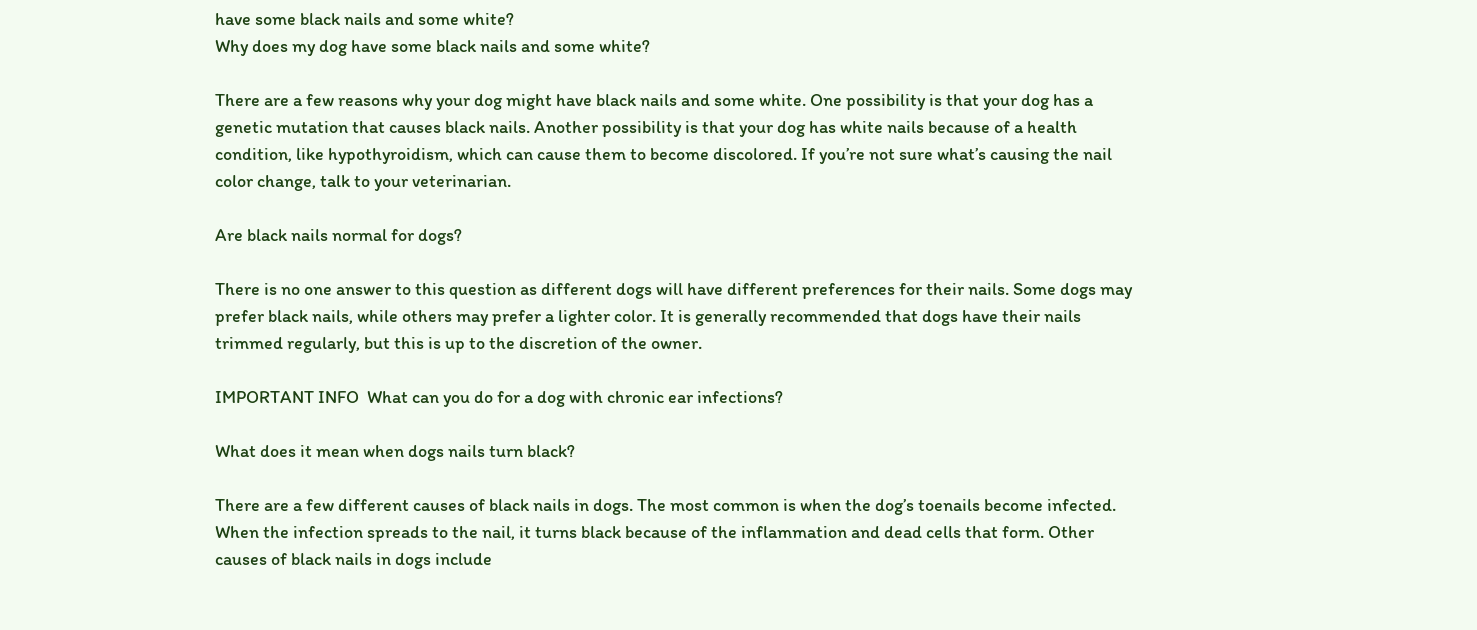have some black nails and some white?
Why does my dog have some black nails and some white?

There are a few reasons why your dog might have black nails and some white. One possibility is that your dog has a genetic mutation that causes black nails. Another possibility is that your dog has white nails because of a health condition, like hypothyroidism, which can cause them to become discolored. If you’re not sure what’s causing the nail color change, talk to your veterinarian.

Are black nails normal for dogs?

There is no one answer to this question as different dogs will have different preferences for their nails. Some dogs may prefer black nails, while others may prefer a lighter color. It is generally recommended that dogs have their nails trimmed regularly, but this is up to the discretion of the owner.

IMPORTANT INFO  What can you do for a dog with chronic ear infections?

What does it mean when dogs nails turn black?

There are a few different causes of black nails in dogs. The most common is when the dog’s toenails become infected. When the infection spreads to the nail, it turns black because of the inflammation and dead cells that form. Other causes of black nails in dogs include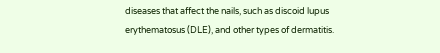diseases that affect the nails, such as discoid lupus erythematosus (DLE), and other types of dermatitis.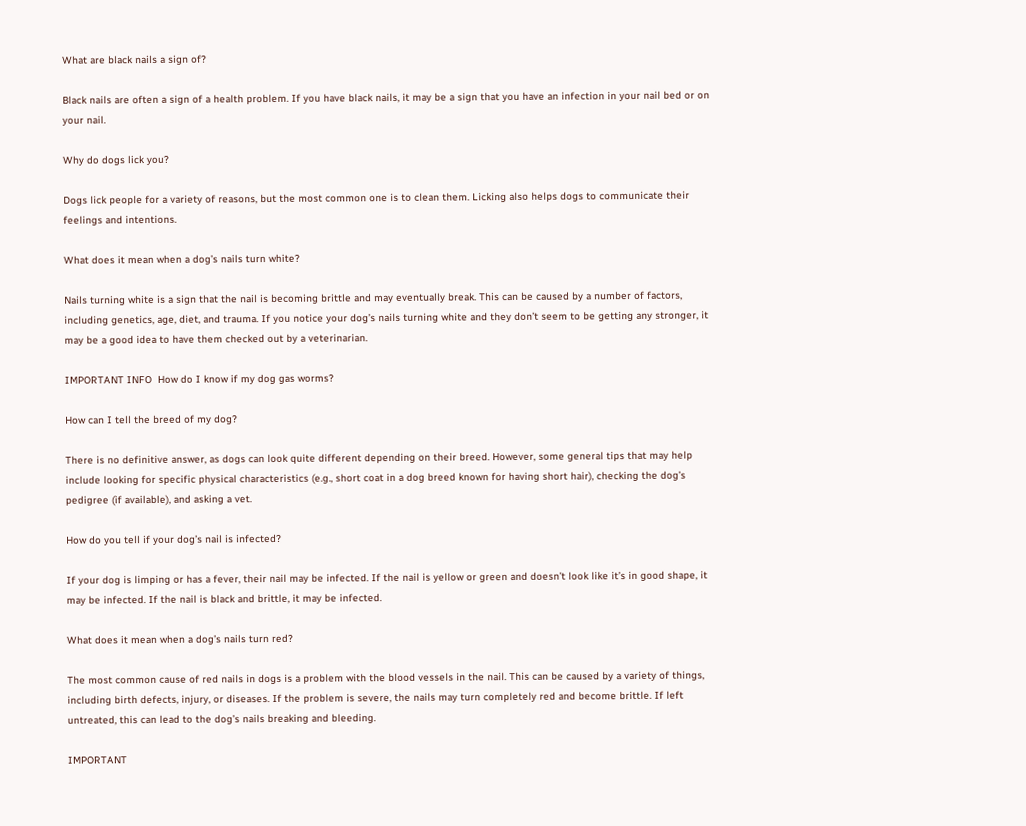What are black nails a sign of?

Black nails are often a sign of a health problem. If you have black nails, it may be a sign that you have an infection in your nail bed or on your nail.

Why do dogs lick you?

Dogs lick people for a variety of reasons, but the most common one is to clean them. Licking also helps dogs to communicate their feelings and intentions.

What does it mean when a dog’s nails turn white?

Nails turning white is a sign that the nail is becoming brittle and may eventually break. This can be caused by a number of factors, including genetics, age, diet, and trauma. If you notice your dog’s nails turning white and they don’t seem to be getting any stronger, it may be a good idea to have them checked out by a veterinarian.

IMPORTANT INFO  How do I know if my dog gas worms?

How can I tell the breed of my dog?

There is no definitive answer, as dogs can look quite different depending on their breed. However, some general tips that may help include looking for specific physical characteristics (e.g., short coat in a dog breed known for having short hair), checking the dog’s pedigree (if available), and asking a vet.

How do you tell if your dog’s nail is infected?

If your dog is limping or has a fever, their nail may be infected. If the nail is yellow or green and doesn’t look like it’s in good shape, it may be infected. If the nail is black and brittle, it may be infected.

What does it mean when a dog’s nails turn red?

The most common cause of red nails in dogs is a problem with the blood vessels in the nail. This can be caused by a variety of things, including birth defects, injury, or diseases. If the problem is severe, the nails may turn completely red and become brittle. If left untreated, this can lead to the dog’s nails breaking and bleeding.

IMPORTANT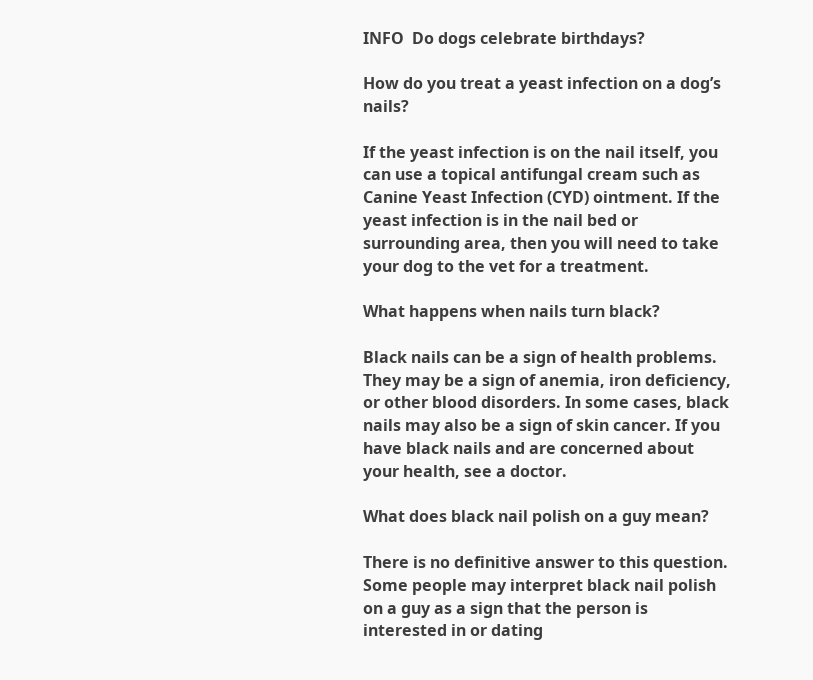INFO  Do dogs celebrate birthdays?

How do you treat a yeast infection on a dog’s nails?

If the yeast infection is on the nail itself, you can use a topical antifungal cream such as Canine Yeast Infection (CYD) ointment. If the yeast infection is in the nail bed or surrounding area, then you will need to take your dog to the vet for a treatment.

What happens when nails turn black?

Black nails can be a sign of health problems. They may be a sign of anemia, iron deficiency, or other blood disorders. In some cases, black nails may also be a sign of skin cancer. If you have black nails and are concerned about your health, see a doctor.

What does black nail polish on a guy mean?

There is no definitive answer to this question. Some people may interpret black nail polish on a guy as a sign that the person is interested in or dating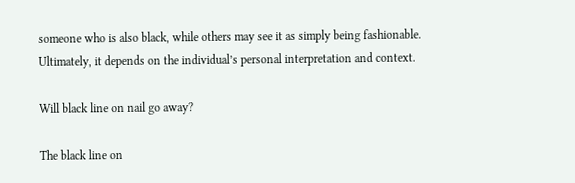someone who is also black, while others may see it as simply being fashionable. Ultimately, it depends on the individual’s personal interpretation and context.

Will black line on nail go away?

The black line on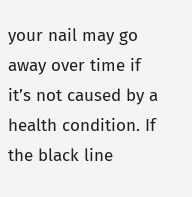your nail may go away over time if it’s not caused by a health condition. If the black line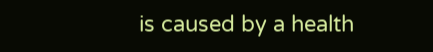is caused by a health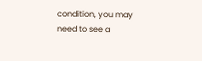condition, you may need to see a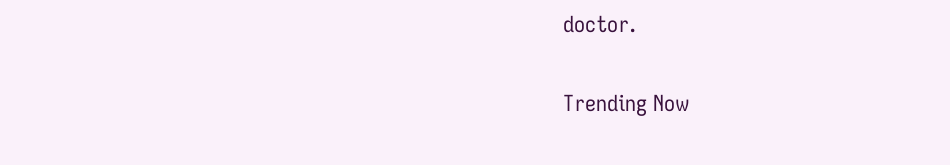doctor.

Trending Now